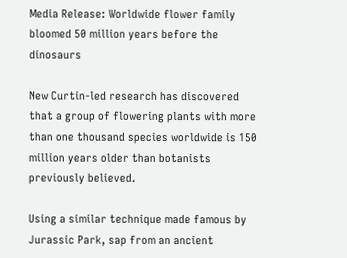Media Release: Worldwide flower family bloomed 50 million years before the dinosaurs

New Curtin-led research has discovered that a group of flowering plants with more than one thousand species worldwide is 150 million years older than botanists previously believed.

Using a similar technique made famous by Jurassic Park, sap from an ancient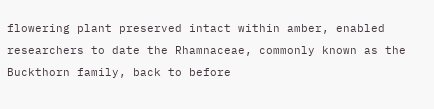flowering plant preserved intact within amber, enabled researchers to date the Rhamnaceae, commonly known as the Buckthorn family, back to before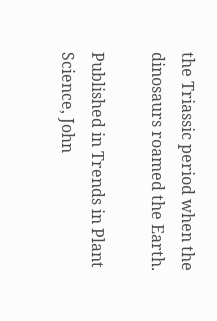the Triassic period when the dinosaurs roamed the Earth.

Published in Trends in Plant Science, John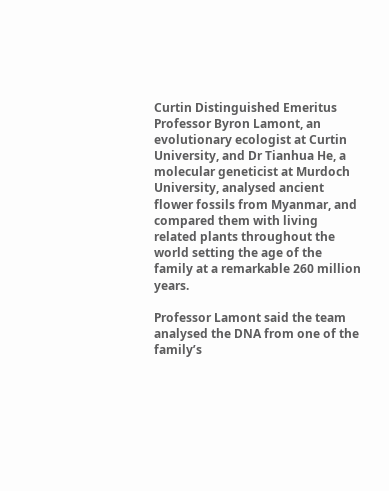Curtin Distinguished Emeritus Professor Byron Lamont, an evolutionary ecologist at Curtin University, and Dr Tianhua He, a molecular geneticist at Murdoch University, analysed ancient flower fossils from Myanmar, and compared them with living related plants throughout the world setting the age of the family at a remarkable 260 million years.

Professor Lamont said the team analysed the DNA from one of the family’s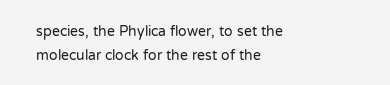species, the Phylica flower, to set the molecular clock for the rest of the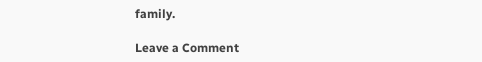family.

Leave a Comment